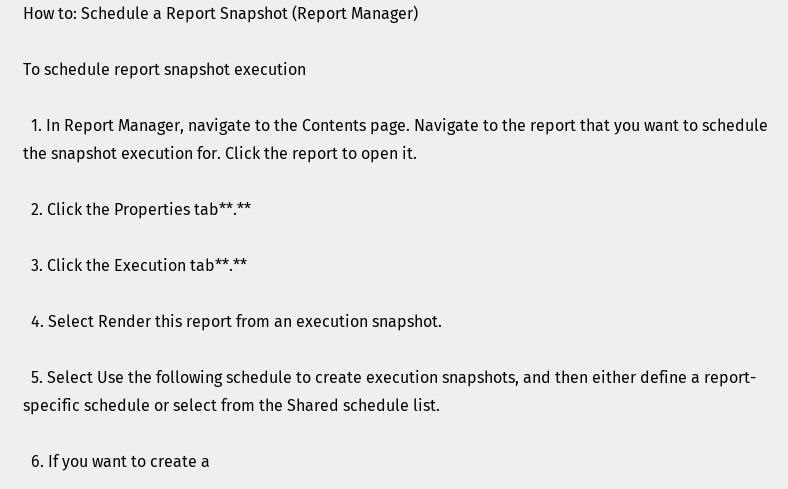How to: Schedule a Report Snapshot (Report Manager)

To schedule report snapshot execution

  1. In Report Manager, navigate to the Contents page. Navigate to the report that you want to schedule the snapshot execution for. Click the report to open it.

  2. Click the Properties tab**.**

  3. Click the Execution tab**.**

  4. Select Render this report from an execution snapshot.

  5. Select Use the following schedule to create execution snapshots, and then either define a report-specific schedule or select from the Shared schedule list.

  6. If you want to create a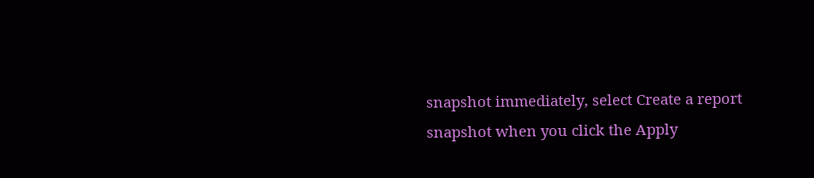snapshot immediately, select Create a report snapshot when you click the Apply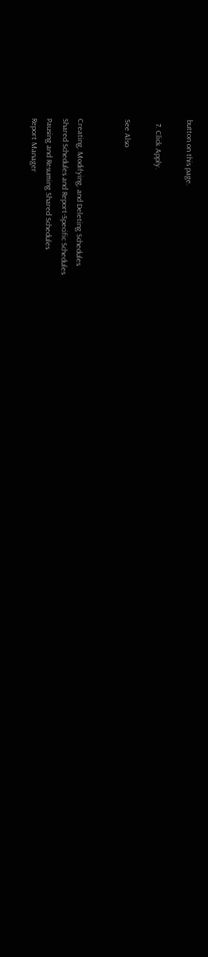button on this page.

  7. Click Apply.

See Also


Creating, Modifying, and Deleting Schedules
Shared Schedules and Report-Specific Schedules
Pausing and Resuming Shared Schedules
Report Manager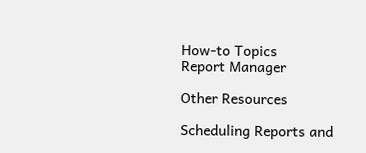How-to Topics
Report Manager

Other Resources

Scheduling Reports and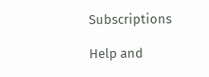Subscriptions

Help and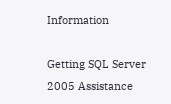Information

Getting SQL Server 2005 Assistance